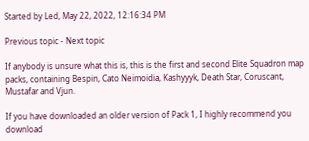Started by Led, May 22, 2022, 12:16:34 PM

Previous topic - Next topic

If anybody is unsure what this is, this is the first and second Elite Squadron map packs, containing Bespin, Cato Neimoidia, Kashyyyk, Death Star, Coruscant, Mustafar and Vjun.

If you have downloaded an older version of Pack 1, I highly recommend you download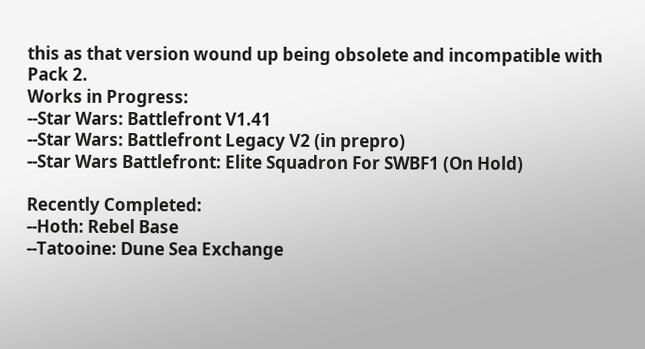this as that version wound up being obsolete and incompatible with Pack 2.
Works in Progress:
--Star Wars: Battlefront V1.41
--Star Wars: Battlefront Legacy V2 (in prepro)
--Star Wars Battlefront: Elite Squadron For SWBF1 (On Hold)

Recently Completed:
--Hoth: Rebel Base
--Tatooine: Dune Sea Exchange